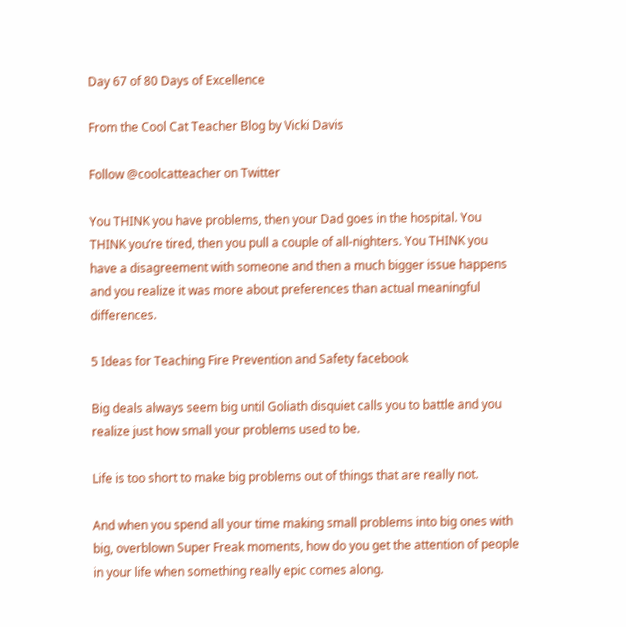Day 67 of 80 Days of Excellence

From the Cool Cat Teacher Blog by Vicki Davis

Follow @coolcatteacher on Twitter

You THINK you have problems, then your Dad goes in the hospital. You THINK you’re tired, then you pull a couple of all-nighters. You THINK you have a disagreement with someone and then a much bigger issue happens and you realize it was more about preferences than actual meaningful differences.

5 Ideas for Teaching Fire Prevention and Safety facebook

Big deals always seem big until Goliath disquiet calls you to battle and you realize just how small your problems used to be.

Life is too short to make big problems out of things that are really not.

And when you spend all your time making small problems into big ones with big, overblown Super Freak moments, how do you get the attention of people in your life when something really epic comes along.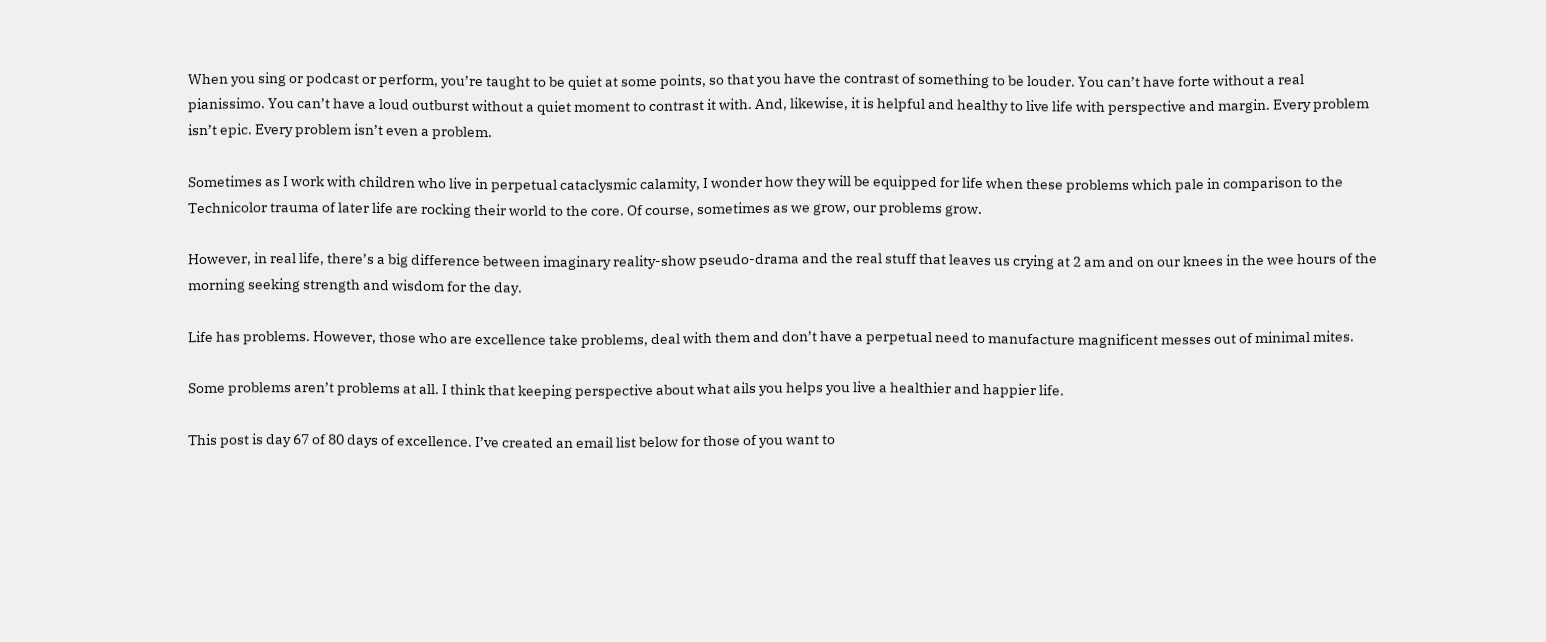When you sing or podcast or perform, you’re taught to be quiet at some points, so that you have the contrast of something to be louder. You can’t have forte without a real pianissimo. You can’t have a loud outburst without a quiet moment to contrast it with. And, likewise, it is helpful and healthy to live life with perspective and margin. Every problem isn’t epic. Every problem isn’t even a problem.

Sometimes as I work with children who live in perpetual cataclysmic calamity, I wonder how they will be equipped for life when these problems which pale in comparison to the Technicolor trauma of later life are rocking their world to the core. Of course, sometimes as we grow, our problems grow.

However, in real life, there’s a big difference between imaginary reality-show pseudo-drama and the real stuff that leaves us crying at 2 am and on our knees in the wee hours of the morning seeking strength and wisdom for the day.

Life has problems. However, those who are excellence take problems, deal with them and don’t have a perpetual need to manufacture magnificent messes out of minimal mites.

Some problems aren’t problems at all. I think that keeping perspective about what ails you helps you live a healthier and happier life.

This post is day 67 of 80 days of excellence. I’ve created an email list below for those of you want to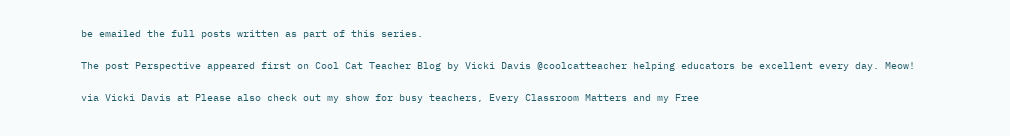be emailed the full posts written as part of this series.

The post Perspective appeared first on Cool Cat Teacher Blog by Vicki Davis @coolcatteacher helping educators be excellent every day. Meow!

via Vicki Davis at Please also check out my show for busy teachers, Every Classroom Matters and my Free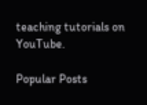teaching tutorials on YouTube.

Popular Posts